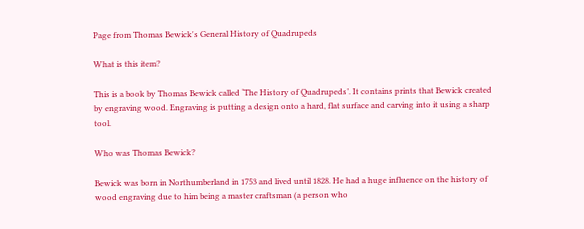Page from Thomas Bewick's General History of Quadrupeds

What is this item?

This is a book by Thomas Bewick called ‘The History of Quadrupeds’. It contains prints that Bewick created by engraving wood. Engraving is putting a design onto a hard, flat surface and carving into it using a sharp tool.

Who was Thomas Bewick?

Bewick was born in Northumberland in 1753 and lived until 1828. He had a huge influence on the history of wood engraving due to him being a master craftsman (a person who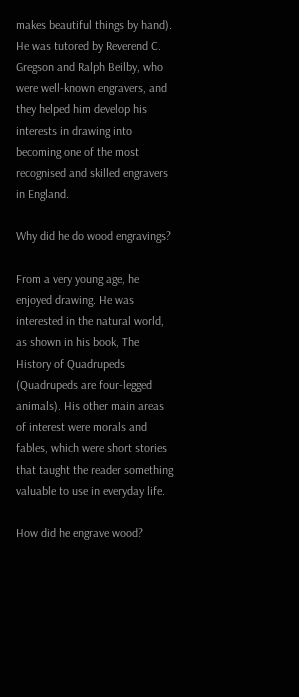makes beautiful things by hand). He was tutored by Reverend C. Gregson and Ralph Beilby, who were well-known engravers, and they helped him develop his interests in drawing into becoming one of the most recognised and skilled engravers in England.

Why did he do wood engravings?

From a very young age, he enjoyed drawing. He was interested in the natural world, as shown in his book, The History of Quadrupeds (Quadrupeds are four-legged animals). His other main areas of interest were morals and fables, which were short stories that taught the reader something valuable to use in everyday life.

How did he engrave wood?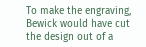To make the engraving, Bewick would have cut the design out of a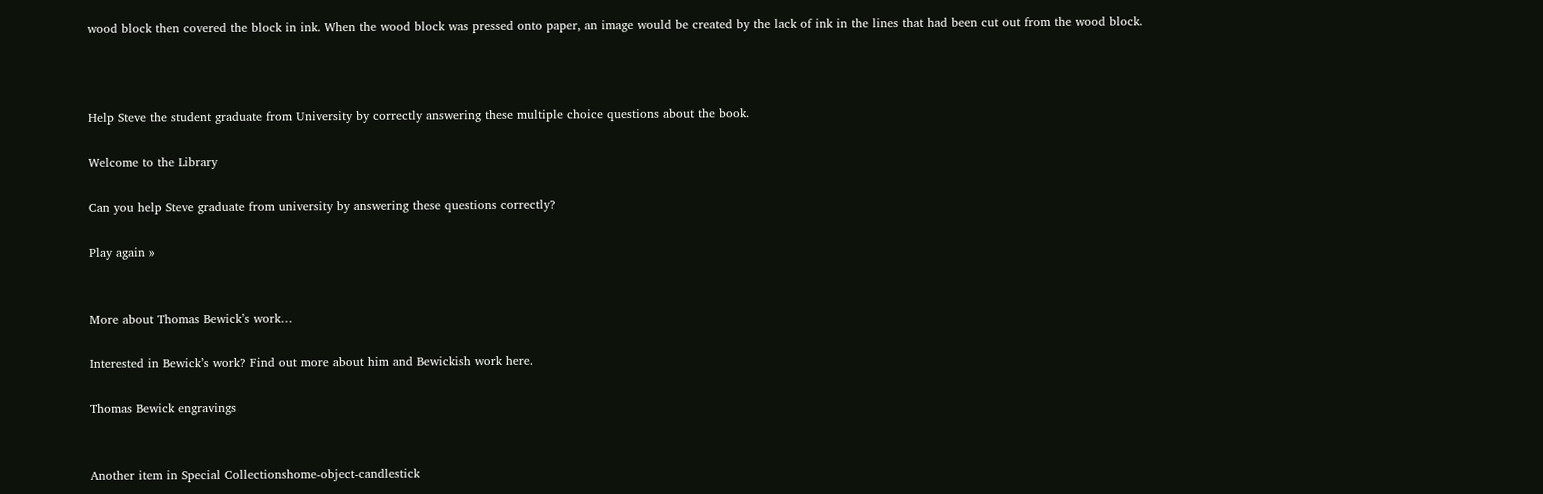wood block then covered the block in ink. When the wood block was pressed onto paper, an image would be created by the lack of ink in the lines that had been cut out from the wood block.



Help Steve the student graduate from University by correctly answering these multiple choice questions about the book.

Welcome to the Library

Can you help Steve graduate from university by answering these questions correctly?

Play again »


More about Thomas Bewick’s work…

Interested in Bewick’s work? Find out more about him and Bewickish work here.

Thomas Bewick engravings


Another item in Special Collectionshome-object-candlestick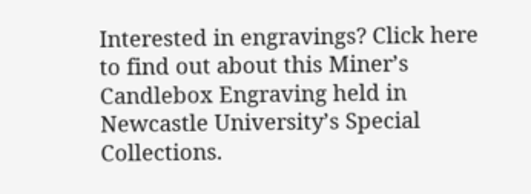Interested in engravings? Click here to find out about this Miner’s Candlebox Engraving held in Newcastle University’s Special Collections.